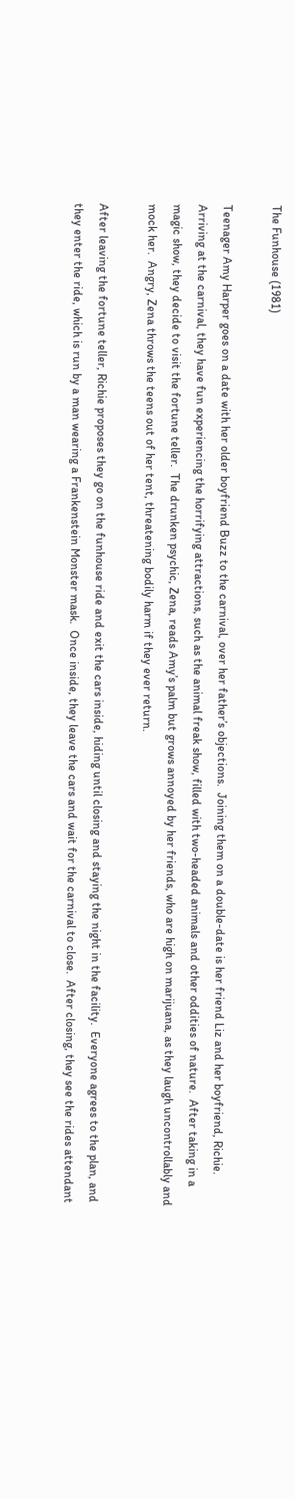The Funhouse (1981)

Teenager Amy Harper goes on a date with her older boyfriend Buzz to the carnival, over her father’s objections.  Joining them on a double-date is her friend Liz and her boyfriend, Richie.  Arriving at the carnival, they have fun experiencing the horrifying attractions, such as the animal freak show, filled with two-headed animals and other oddities of nature.  After taking in a magic show, they decide to visit the fortune teller.  The drunken psychic, Zena, reads Amy’s palm but grows annoyed by her friends, who are high on marijuana, as they laugh uncontrollably and mock her.  Angry, Zena throws the teens out of her tent, threatening bodily harm if they ever return.

After leaving the fortune teller, Richie proposes they go on the funhouse ride and exit the cars inside, hiding until closing and staying the night in the facility.  Everyone agrees to the plan, and they enter the ride, which is run by a man wearing a Frankenstein Monster mask.  Once inside, they leave the cars and wait for the carnival to close.  After closing, they see the rides attendant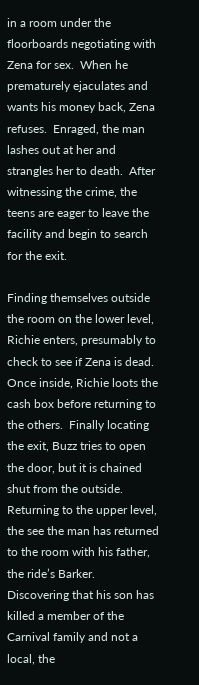in a room under the floorboards negotiating with Zena for sex.  When he prematurely ejaculates and wants his money back, Zena refuses.  Enraged, the man lashes out at her and strangles her to death.  After witnessing the crime, the teens are eager to leave the facility and begin to search for the exit.

Finding themselves outside the room on the lower level, Richie enters, presumably to check to see if Zena is dead.  Once inside, Richie loots the cash box before returning to the others.  Finally locating the exit, Buzz tries to open the door, but it is chained shut from the outside.  Returning to the upper level, the see the man has returned to the room with his father, the ride’s Barker.  Discovering that his son has killed a member of the Carnival family and not a local, the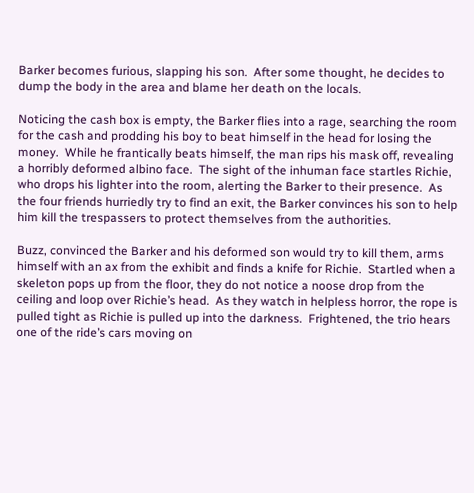Barker becomes furious, slapping his son.  After some thought, he decides to dump the body in the area and blame her death on the locals.

Noticing the cash box is empty, the Barker flies into a rage, searching the room for the cash and prodding his boy to beat himself in the head for losing the money.  While he frantically beats himself, the man rips his mask off, revealing a horribly deformed albino face.  The sight of the inhuman face startles Richie, who drops his lighter into the room, alerting the Barker to their presence.  As the four friends hurriedly try to find an exit, the Barker convinces his son to help him kill the trespassers to protect themselves from the authorities.

Buzz, convinced the Barker and his deformed son would try to kill them, arms himself with an ax from the exhibit and finds a knife for Richie.  Startled when a skeleton pops up from the floor, they do not notice a noose drop from the ceiling and loop over Richie’s head.  As they watch in helpless horror, the rope is pulled tight as Richie is pulled up into the darkness.  Frightened, the trio hears one of the ride’s cars moving on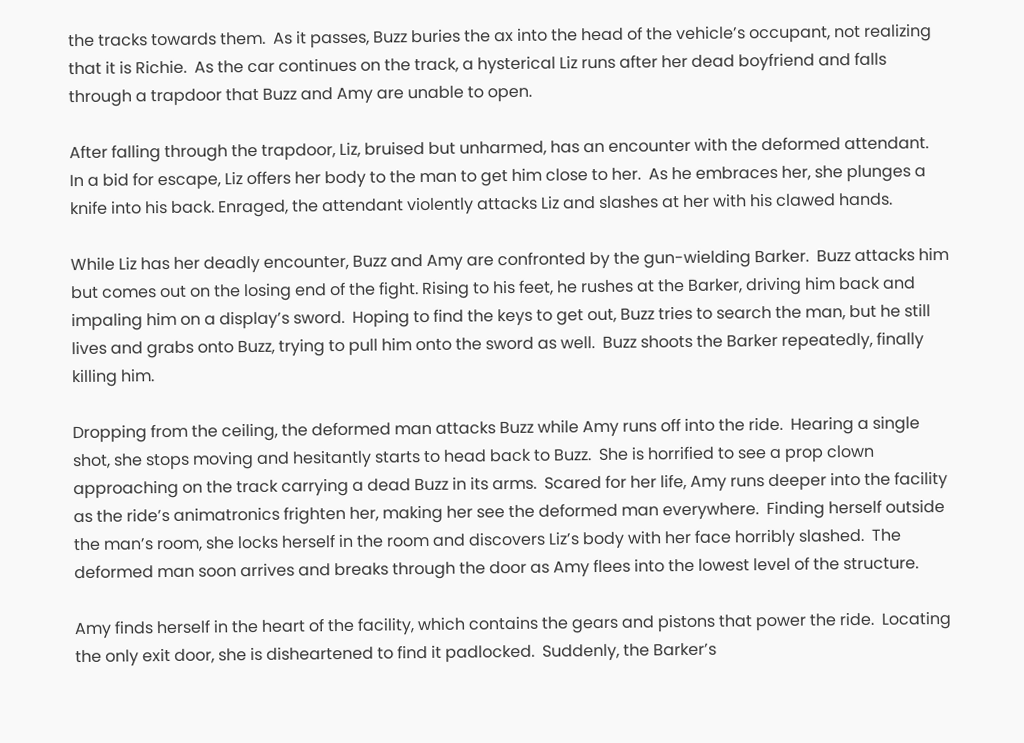the tracks towards them.  As it passes, Buzz buries the ax into the head of the vehicle’s occupant, not realizing that it is Richie.  As the car continues on the track, a hysterical Liz runs after her dead boyfriend and falls through a trapdoor that Buzz and Amy are unable to open.

After falling through the trapdoor, Liz, bruised but unharmed, has an encounter with the deformed attendant.  In a bid for escape, Liz offers her body to the man to get him close to her.  As he embraces her, she plunges a knife into his back. Enraged, the attendant violently attacks Liz and slashes at her with his clawed hands.

While Liz has her deadly encounter, Buzz and Amy are confronted by the gun-wielding Barker.  Buzz attacks him but comes out on the losing end of the fight. Rising to his feet, he rushes at the Barker, driving him back and impaling him on a display’s sword.  Hoping to find the keys to get out, Buzz tries to search the man, but he still lives and grabs onto Buzz, trying to pull him onto the sword as well.  Buzz shoots the Barker repeatedly, finally killing him.

Dropping from the ceiling, the deformed man attacks Buzz while Amy runs off into the ride.  Hearing a single shot, she stops moving and hesitantly starts to head back to Buzz.  She is horrified to see a prop clown approaching on the track carrying a dead Buzz in its arms.  Scared for her life, Amy runs deeper into the facility as the ride’s animatronics frighten her, making her see the deformed man everywhere.  Finding herself outside the man’s room, she locks herself in the room and discovers Liz’s body with her face horribly slashed.  The deformed man soon arrives and breaks through the door as Amy flees into the lowest level of the structure.

Amy finds herself in the heart of the facility, which contains the gears and pistons that power the ride.  Locating the only exit door, she is disheartened to find it padlocked.  Suddenly, the Barker’s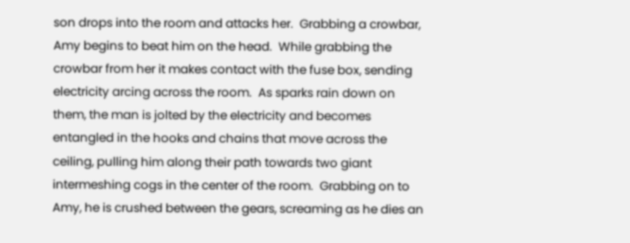son drops into the room and attacks her.  Grabbing a crowbar, Amy begins to beat him on the head.  While grabbing the crowbar from her it makes contact with the fuse box, sending electricity arcing across the room.  As sparks rain down on them, the man is jolted by the electricity and becomes entangled in the hooks and chains that move across the ceiling, pulling him along their path towards two giant intermeshing cogs in the center of the room.  Grabbing on to Amy, he is crushed between the gears, screaming as he dies an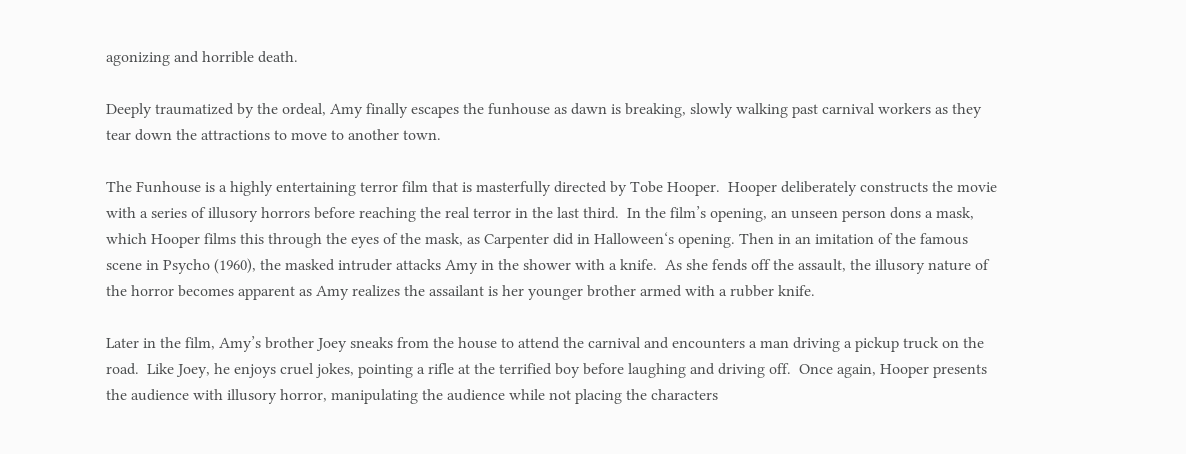agonizing and horrible death.

Deeply traumatized by the ordeal, Amy finally escapes the funhouse as dawn is breaking, slowly walking past carnival workers as they tear down the attractions to move to another town.

The Funhouse is a highly entertaining terror film that is masterfully directed by Tobe Hooper.  Hooper deliberately constructs the movie with a series of illusory horrors before reaching the real terror in the last third.  In the film’s opening, an unseen person dons a mask, which Hooper films this through the eyes of the mask, as Carpenter did in Halloween‘s opening. Then in an imitation of the famous scene in Psycho (1960), the masked intruder attacks Amy in the shower with a knife.  As she fends off the assault, the illusory nature of the horror becomes apparent as Amy realizes the assailant is her younger brother armed with a rubber knife.

Later in the film, Amy’s brother Joey sneaks from the house to attend the carnival and encounters a man driving a pickup truck on the road.  Like Joey, he enjoys cruel jokes, pointing a rifle at the terrified boy before laughing and driving off.  Once again, Hooper presents the audience with illusory horror, manipulating the audience while not placing the characters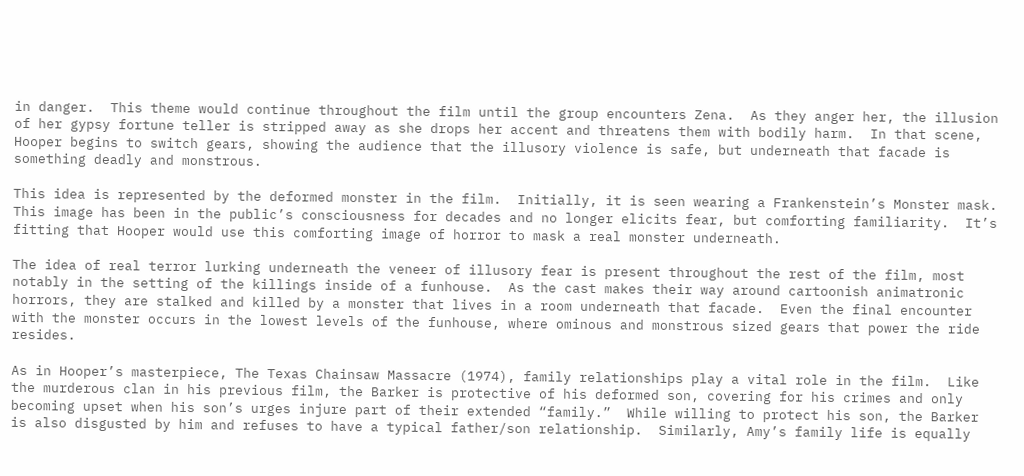in danger.  This theme would continue throughout the film until the group encounters Zena.  As they anger her, the illusion of her gypsy fortune teller is stripped away as she drops her accent and threatens them with bodily harm.  In that scene, Hooper begins to switch gears, showing the audience that the illusory violence is safe, but underneath that facade is something deadly and monstrous.

This idea is represented by the deformed monster in the film.  Initially, it is seen wearing a Frankenstein’s Monster mask.  This image has been in the public’s consciousness for decades and no longer elicits fear, but comforting familiarity.  It’s fitting that Hooper would use this comforting image of horror to mask a real monster underneath.

The idea of real terror lurking underneath the veneer of illusory fear is present throughout the rest of the film, most notably in the setting of the killings inside of a funhouse.  As the cast makes their way around cartoonish animatronic horrors, they are stalked and killed by a monster that lives in a room underneath that facade.  Even the final encounter with the monster occurs in the lowest levels of the funhouse, where ominous and monstrous sized gears that power the ride resides.

As in Hooper’s masterpiece, The Texas Chainsaw Massacre (1974), family relationships play a vital role in the film.  Like the murderous clan in his previous film, the Barker is protective of his deformed son, covering for his crimes and only becoming upset when his son’s urges injure part of their extended “family.”  While willing to protect his son, the Barker is also disgusted by him and refuses to have a typical father/son relationship.  Similarly, Amy’s family life is equally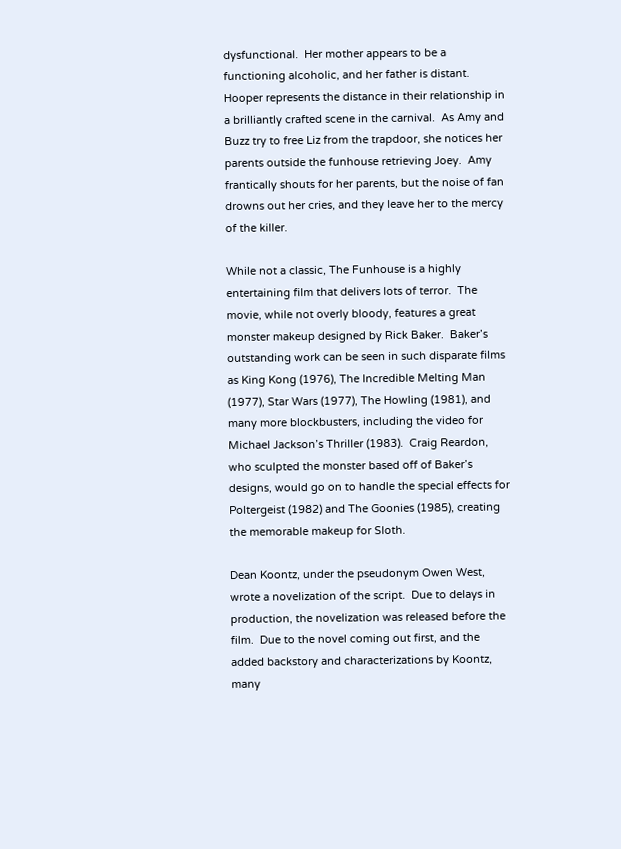dysfunctional.  Her mother appears to be a functioning alcoholic, and her father is distant.  Hooper represents the distance in their relationship in a brilliantly crafted scene in the carnival.  As Amy and Buzz try to free Liz from the trapdoor, she notices her parents outside the funhouse retrieving Joey.  Amy frantically shouts for her parents, but the noise of fan drowns out her cries, and they leave her to the mercy of the killer.

While not a classic, The Funhouse is a highly entertaining film that delivers lots of terror.  The movie, while not overly bloody, features a great monster makeup designed by Rick Baker.  Baker’s outstanding work can be seen in such disparate films as King Kong (1976), The Incredible Melting Man (1977), Star Wars (1977), The Howling (1981), and many more blockbusters, including the video for Michael Jackson’s Thriller (1983).  Craig Reardon, who sculpted the monster based off of Baker’s designs, would go on to handle the special effects for Poltergeist (1982) and The Goonies (1985), creating the memorable makeup for Sloth.

Dean Koontz, under the pseudonym Owen West, wrote a novelization of the script.  Due to delays in production, the novelization was released before the film.  Due to the novel coming out first, and the added backstory and characterizations by Koontz, many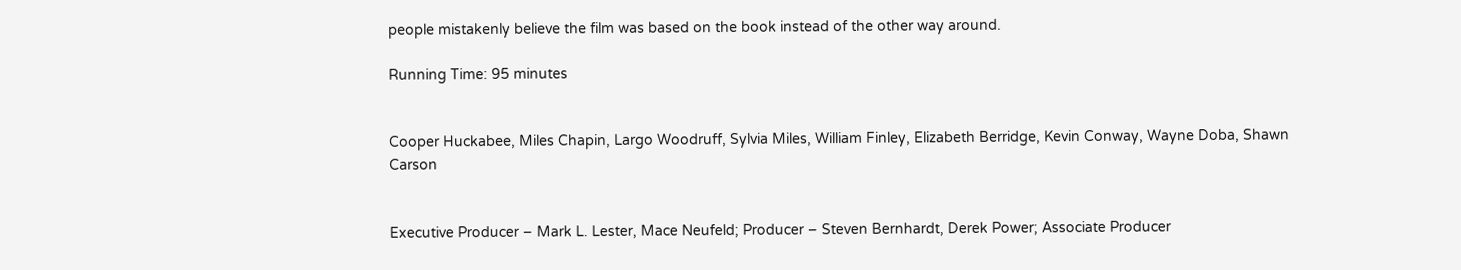people mistakenly believe the film was based on the book instead of the other way around.

Running Time: 95 minutes


Cooper Huckabee, Miles Chapin, Largo Woodruff, Sylvia Miles, William Finley, Elizabeth Berridge, Kevin Conway, Wayne Doba, Shawn Carson


Executive Producer – Mark L. Lester, Mace Neufeld; Producer – Steven Bernhardt, Derek Power; Associate Producer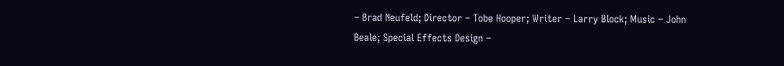– Brad Neufeld; Director – Tobe Hooper; Writer – Larry Block; Music – John Beale; Special Effects Design –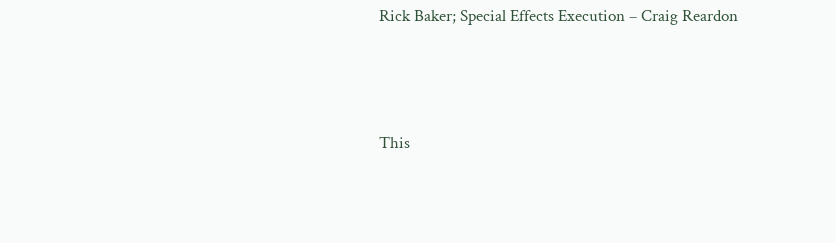Rick Baker; Special Effects Execution – Craig Reardon




This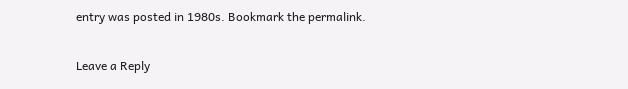entry was posted in 1980s. Bookmark the permalink.

Leave a Reply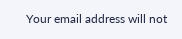Your email address will not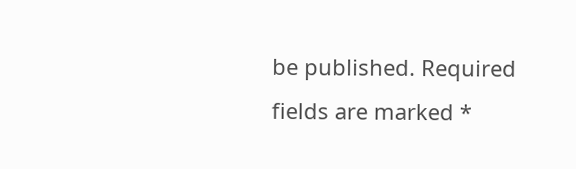be published. Required fields are marked *